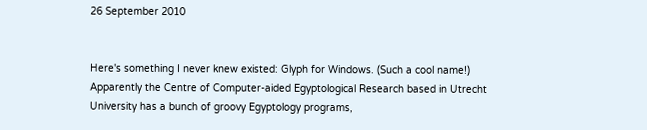26 September 2010


Here's something I never knew existed: Glyph for Windows. (Such a cool name!) Apparently the Centre of Computer-aided Egyptological Research based in Utrecht University has a bunch of groovy Egyptology programs,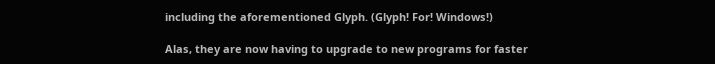including the aforementioned Glyph. (Glyph! For! Windows!)

Alas, they are now having to upgrade to new programs for faster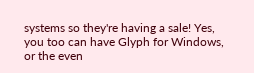systems so they're having a sale! Yes, you too can have Glyph for Windows, or the even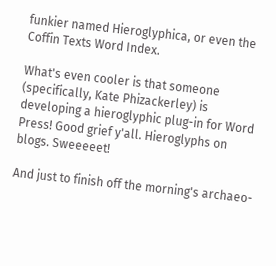funkier named Hieroglyphica, or even the Coffin Texts Word Index.

What's even cooler is that someone (specifically, Kate Phizackerley) is developing a hieroglyphic plug-in for Word Press! Good grief y'all. Hieroglyphs on blogs. Sweeeeet!

And just to finish off the morning's archaeo-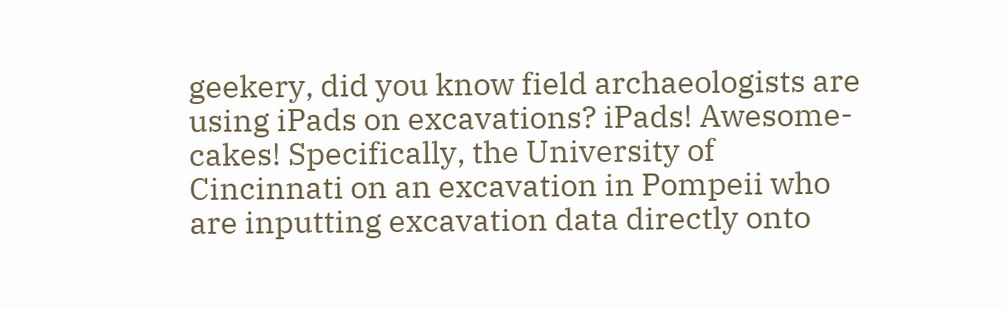geekery, did you know field archaeologists are using iPads on excavations? iPads! Awesome-cakes! Specifically, the University of Cincinnati on an excavation in Pompeii who are inputting excavation data directly onto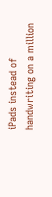iPads instead of handwriting on a million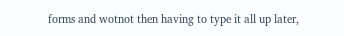forms and wotnot then having to type it all up later,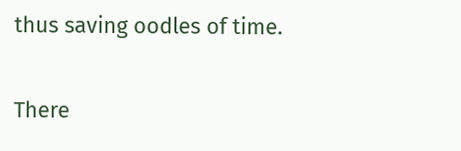thus saving oodles of time.

There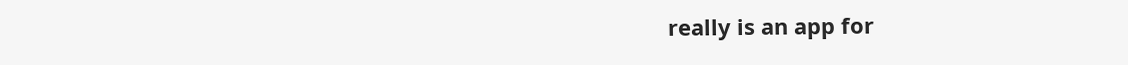really is an app for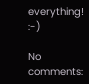everything! :-)

No comments: